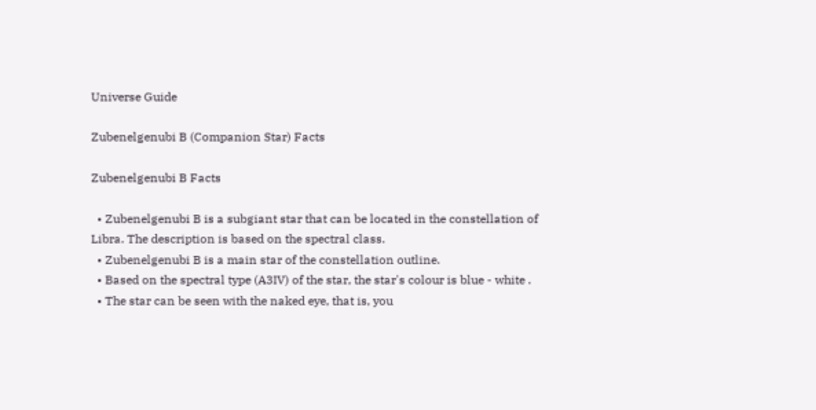Universe Guide

Zubenelgenubi B (Companion Star) Facts

Zubenelgenubi B Facts

  • Zubenelgenubi B is a subgiant star that can be located in the constellation of Libra. The description is based on the spectral class.
  • Zubenelgenubi B is a main star of the constellation outline.
  • Based on the spectral type (A3IV) of the star, the star's colour is blue - white .
  • The star can be seen with the naked eye, that is, you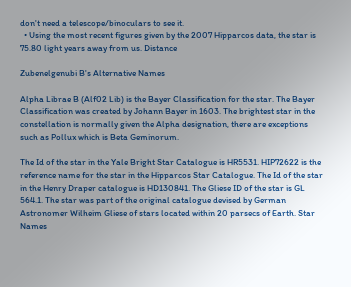don't need a telescope/binoculars to see it.
  • Using the most recent figures given by the 2007 Hipparcos data, the star is 75.80 light years away from us. Distance

Zubenelgenubi B's Alternative Names

Alpha Librae B (Alf02 Lib) is the Bayer Classification for the star. The Bayer Classification was created by Johann Bayer in 1603. The brightest star in the constellation is normally given the Alpha designation, there are exceptions such as Pollux which is Beta Geminorum.

The Id of the star in the Yale Bright Star Catalogue is HR5531. HIP72622 is the reference name for the star in the Hipparcos Star Catalogue. The Id of the star in the Henry Draper catalogue is HD130841. The Gliese ID of the star is GL 564.1. The star was part of the original catalogue devised by German Astronomer Wilheim Gliese of stars located within 20 parsecs of Earth. Star Names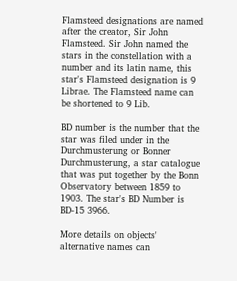Flamsteed designations are named after the creator, Sir John Flamsteed. Sir John named the stars in the constellation with a number and its latin name, this star's Flamsteed designation is 9 Librae. The Flamsteed name can be shortened to 9 Lib.

BD number is the number that the star was filed under in the Durchmusterung or Bonner Durchmusterung, a star catalogue that was put together by the Bonn Observatory between 1859 to 1903. The star's BD Number is BD-15 3966.

More details on objects' alternative names can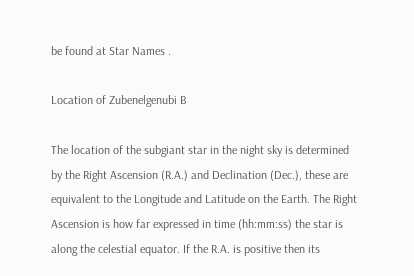be found at Star Names .

Location of Zubenelgenubi B

The location of the subgiant star in the night sky is determined by the Right Ascension (R.A.) and Declination (Dec.), these are equivalent to the Longitude and Latitude on the Earth. The Right Ascension is how far expressed in time (hh:mm:ss) the star is along the celestial equator. If the R.A. is positive then its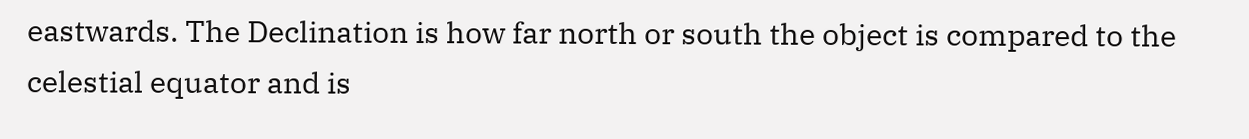eastwards. The Declination is how far north or south the object is compared to the celestial equator and is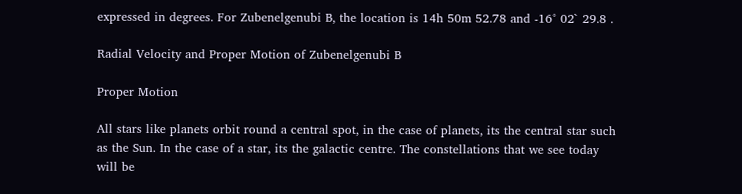expressed in degrees. For Zubenelgenubi B, the location is 14h 50m 52.78 and -16° 02` 29.8 .

Radial Velocity and Proper Motion of Zubenelgenubi B

Proper Motion

All stars like planets orbit round a central spot, in the case of planets, its the central star such as the Sun. In the case of a star, its the galactic centre. The constellations that we see today will be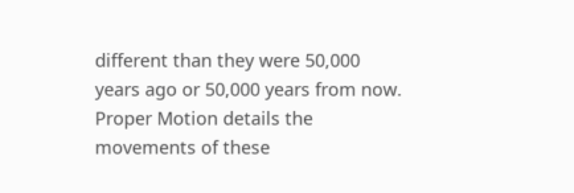different than they were 50,000 years ago or 50,000 years from now. Proper Motion details the movements of these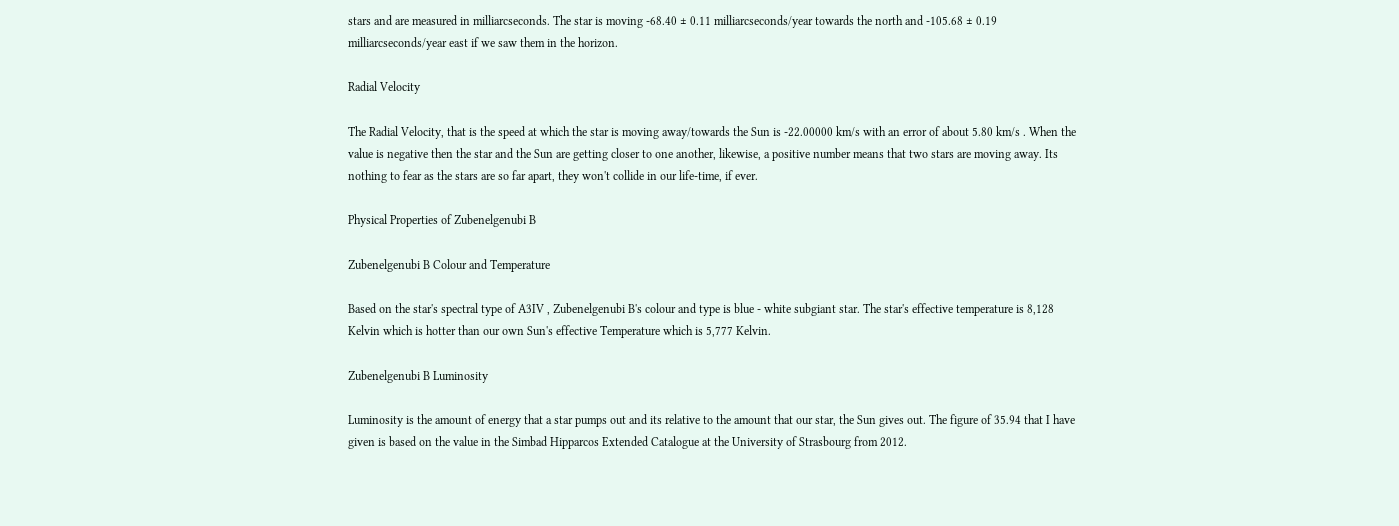stars and are measured in milliarcseconds. The star is moving -68.40 ± 0.11 milliarcseconds/year towards the north and -105.68 ± 0.19 milliarcseconds/year east if we saw them in the horizon.

Radial Velocity

The Radial Velocity, that is the speed at which the star is moving away/towards the Sun is -22.00000 km/s with an error of about 5.80 km/s . When the value is negative then the star and the Sun are getting closer to one another, likewise, a positive number means that two stars are moving away. Its nothing to fear as the stars are so far apart, they won't collide in our life-time, if ever.

Physical Properties of Zubenelgenubi B

Zubenelgenubi B Colour and Temperature

Based on the star's spectral type of A3IV , Zubenelgenubi B's colour and type is blue - white subgiant star. The star's effective temperature is 8,128 Kelvin which is hotter than our own Sun's effective Temperature which is 5,777 Kelvin.

Zubenelgenubi B Luminosity

Luminosity is the amount of energy that a star pumps out and its relative to the amount that our star, the Sun gives out. The figure of 35.94 that I have given is based on the value in the Simbad Hipparcos Extended Catalogue at the University of Strasbourg from 2012.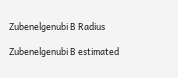Zubenelgenubi B Radius

Zubenelgenubi B estimated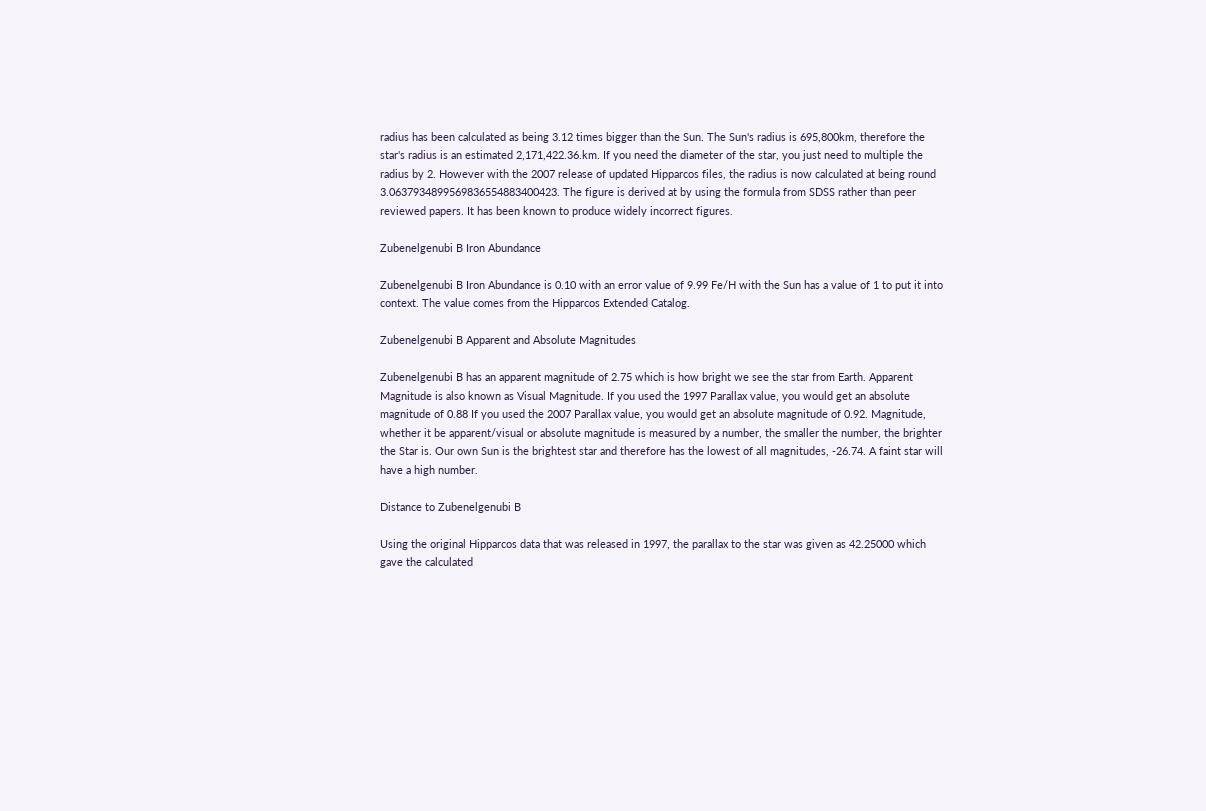radius has been calculated as being 3.12 times bigger than the Sun. The Sun's radius is 695,800km, therefore the star's radius is an estimated 2,171,422.36.km. If you need the diameter of the star, you just need to multiple the radius by 2. However with the 2007 release of updated Hipparcos files, the radius is now calculated at being round 3.0637934899569836554883400423. The figure is derived at by using the formula from SDSS rather than peer reviewed papers. It has been known to produce widely incorrect figures.

Zubenelgenubi B Iron Abundance

Zubenelgenubi B Iron Abundance is 0.10 with an error value of 9.99 Fe/H with the Sun has a value of 1 to put it into context. The value comes from the Hipparcos Extended Catalog.

Zubenelgenubi B Apparent and Absolute Magnitudes

Zubenelgenubi B has an apparent magnitude of 2.75 which is how bright we see the star from Earth. Apparent Magnitude is also known as Visual Magnitude. If you used the 1997 Parallax value, you would get an absolute magnitude of 0.88 If you used the 2007 Parallax value, you would get an absolute magnitude of 0.92. Magnitude, whether it be apparent/visual or absolute magnitude is measured by a number, the smaller the number, the brighter the Star is. Our own Sun is the brightest star and therefore has the lowest of all magnitudes, -26.74. A faint star will have a high number.

Distance to Zubenelgenubi B

Using the original Hipparcos data that was released in 1997, the parallax to the star was given as 42.25000 which gave the calculated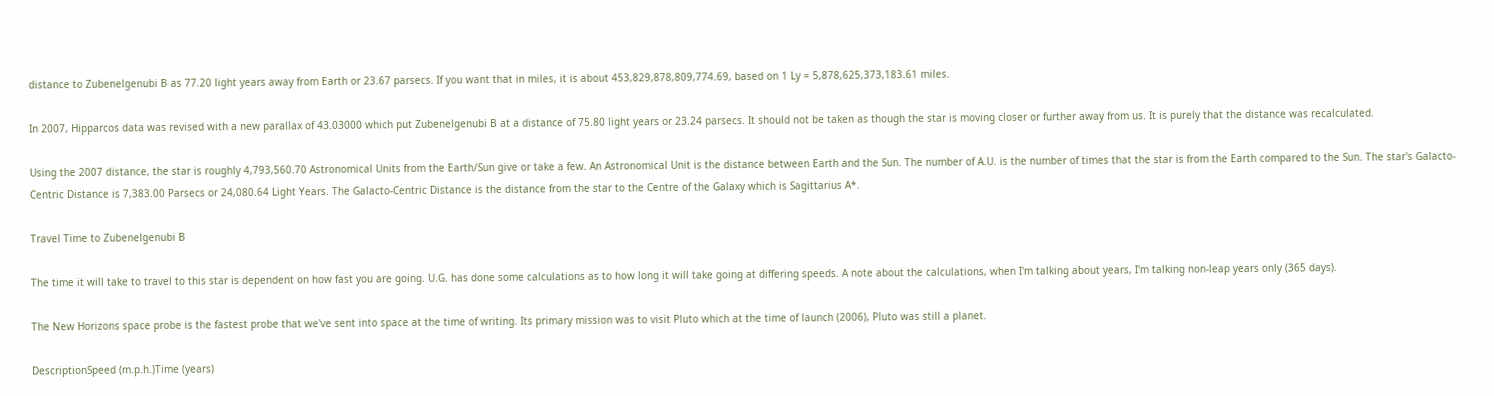distance to Zubenelgenubi B as 77.20 light years away from Earth or 23.67 parsecs. If you want that in miles, it is about 453,829,878,809,774.69, based on 1 Ly = 5,878,625,373,183.61 miles.

In 2007, Hipparcos data was revised with a new parallax of 43.03000 which put Zubenelgenubi B at a distance of 75.80 light years or 23.24 parsecs. It should not be taken as though the star is moving closer or further away from us. It is purely that the distance was recalculated.

Using the 2007 distance, the star is roughly 4,793,560.70 Astronomical Units from the Earth/Sun give or take a few. An Astronomical Unit is the distance between Earth and the Sun. The number of A.U. is the number of times that the star is from the Earth compared to the Sun. The star's Galacto-Centric Distance is 7,383.00 Parsecs or 24,080.64 Light Years. The Galacto-Centric Distance is the distance from the star to the Centre of the Galaxy which is Sagittarius A*.

Travel Time to Zubenelgenubi B

The time it will take to travel to this star is dependent on how fast you are going. U.G. has done some calculations as to how long it will take going at differing speeds. A note about the calculations, when I'm talking about years, I'm talking non-leap years only (365 days).

The New Horizons space probe is the fastest probe that we've sent into space at the time of writing. Its primary mission was to visit Pluto which at the time of launch (2006), Pluto was still a planet.

DescriptionSpeed (m.p.h.)Time (years)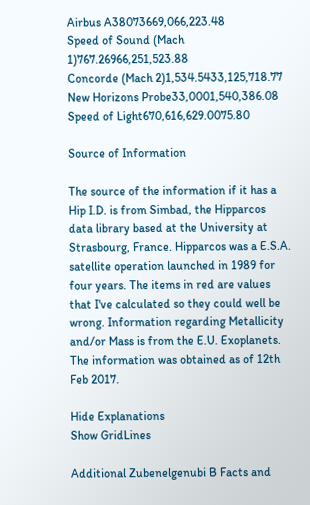Airbus A38073669,066,223.48
Speed of Sound (Mach 1)767.26966,251,523.88
Concorde (Mach 2)1,534.5433,125,718.77
New Horizons Probe33,0001,540,386.08
Speed of Light670,616,629.0075.80

Source of Information

The source of the information if it has a Hip I.D. is from Simbad, the Hipparcos data library based at the University at Strasbourg, France. Hipparcos was a E.S.A. satellite operation launched in 1989 for four years. The items in red are values that I've calculated so they could well be wrong. Information regarding Metallicity and/or Mass is from the E.U. Exoplanets. The information was obtained as of 12th Feb 2017.

Hide Explanations
Show GridLines

Additional Zubenelgenubi B Facts and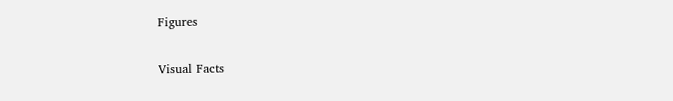Figures

Visual Facts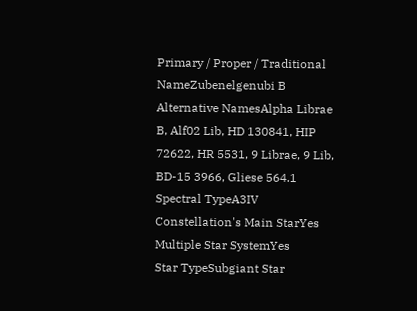Primary / Proper / Traditional NameZubenelgenubi B
Alternative NamesAlpha Librae B, Alf02 Lib, HD 130841, HIP 72622, HR 5531, 9 Librae, 9 Lib, BD-15 3966, Gliese 564.1
Spectral TypeA3IV
Constellation's Main StarYes
Multiple Star SystemYes
Star TypeSubgiant Star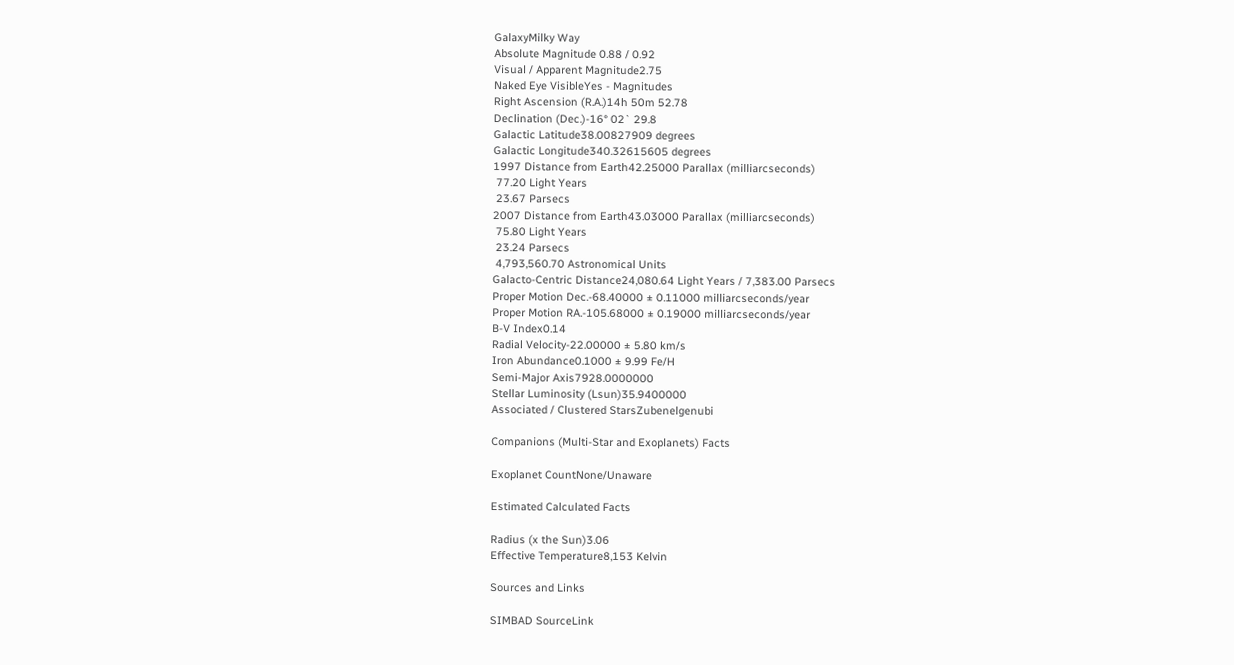GalaxyMilky Way
Absolute Magnitude 0.88 / 0.92
Visual / Apparent Magnitude2.75
Naked Eye VisibleYes - Magnitudes
Right Ascension (R.A.)14h 50m 52.78
Declination (Dec.)-16° 02` 29.8
Galactic Latitude38.00827909 degrees
Galactic Longitude340.32615605 degrees
1997 Distance from Earth42.25000 Parallax (milliarcseconds)
 77.20 Light Years
 23.67 Parsecs
2007 Distance from Earth43.03000 Parallax (milliarcseconds)
 75.80 Light Years
 23.24 Parsecs
 4,793,560.70 Astronomical Units
Galacto-Centric Distance24,080.64 Light Years / 7,383.00 Parsecs
Proper Motion Dec.-68.40000 ± 0.11000 milliarcseconds/year
Proper Motion RA.-105.68000 ± 0.19000 milliarcseconds/year
B-V Index0.14
Radial Velocity-22.00000 ± 5.80 km/s
Iron Abundance0.1000 ± 9.99 Fe/H
Semi-Major Axis7928.0000000
Stellar Luminosity (Lsun)35.9400000
Associated / Clustered StarsZubenelgenubi

Companions (Multi-Star and Exoplanets) Facts

Exoplanet CountNone/Unaware

Estimated Calculated Facts

Radius (x the Sun)3.06
Effective Temperature8,153 Kelvin

Sources and Links

SIMBAD SourceLink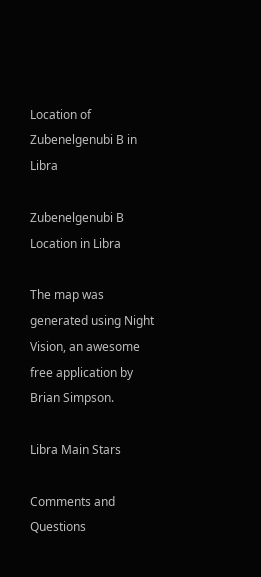Location of Zubenelgenubi B in Libra

Zubenelgenubi B Location in Libra

The map was generated using Night Vision, an awesome free application by Brian Simpson.

Libra Main Stars

Comments and Questions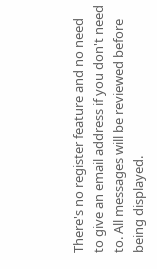There's no register feature and no need to give an email address if you don't need to. All messages will be reviewed before being displayed.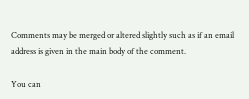Comments may be merged or altered slightly such as if an email address is given in the main body of the comment.

You can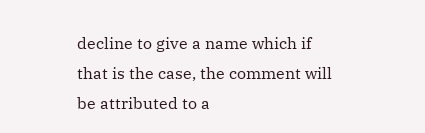decline to give a name which if that is the case, the comment will be attributed to a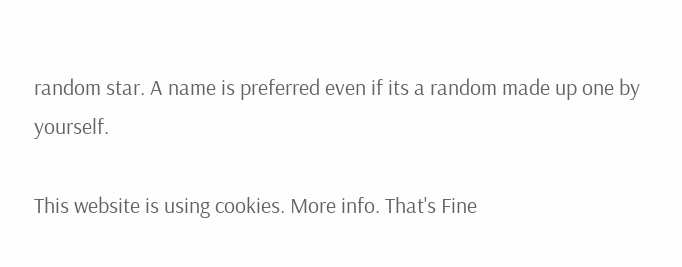random star. A name is preferred even if its a random made up one by yourself.

This website is using cookies. More info. That's Fine